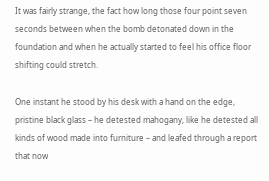It was fairly strange, the fact how long those four point seven seconds between when the bomb detonated down in the foundation and when he actually started to feel his office floor shifting could stretch.

One instant he stood by his desk with a hand on the edge, pristine black glass – he detested mahogany, like he detested all kinds of wood made into furniture – and leafed through a report that now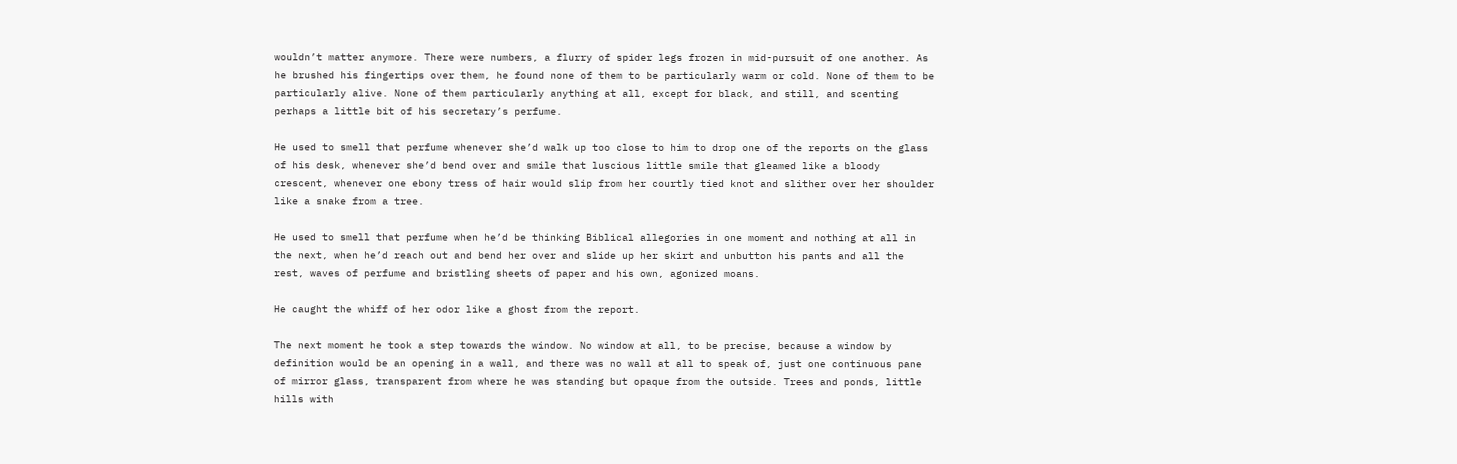wouldn’t matter anymore. There were numbers, a flurry of spider legs frozen in mid-pursuit of one another. As he brushed his fingertips over them, he found none of them to be particularly warm or cold. None of them to be particularly alive. None of them particularly anything at all, except for black, and still, and scenting perhaps a little bit of his secretary’s perfume.

He used to smell that perfume whenever she’d walk up too close to him to drop one of the reports on the glass of his desk, whenever she’d bend over and smile that luscious little smile that gleamed like a bloody crescent, whenever one ebony tress of hair would slip from her courtly tied knot and slither over her shoulder like a snake from a tree.

He used to smell that perfume when he’d be thinking Biblical allegories in one moment and nothing at all in the next, when he’d reach out and bend her over and slide up her skirt and unbutton his pants and all the rest, waves of perfume and bristling sheets of paper and his own, agonized moans.

He caught the whiff of her odor like a ghost from the report.

The next moment he took a step towards the window. No window at all, to be precise, because a window by definition would be an opening in a wall, and there was no wall at all to speak of, just one continuous pane of mirror glass, transparent from where he was standing but opaque from the outside. Trees and ponds, little hills with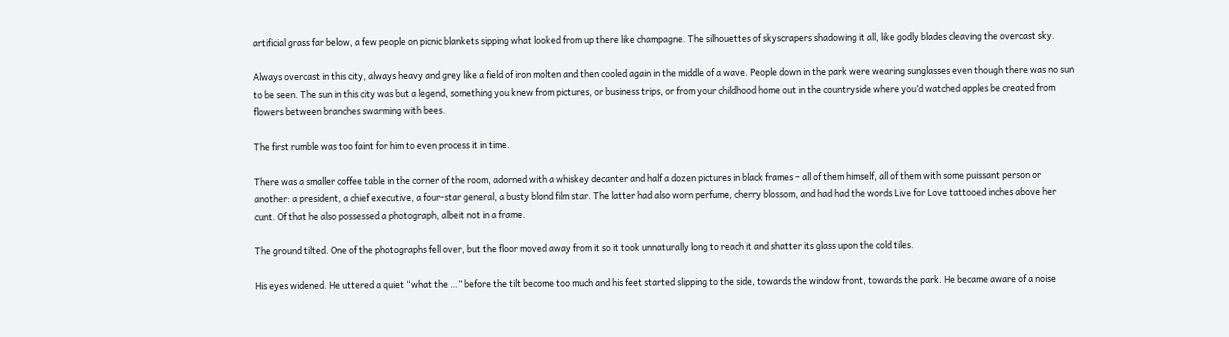artificial grass far below, a few people on picnic blankets sipping what looked from up there like champagne. The silhouettes of skyscrapers shadowing it all, like godly blades cleaving the overcast sky.

Always overcast in this city, always heavy and grey like a field of iron molten and then cooled again in the middle of a wave. People down in the park were wearing sunglasses even though there was no sun to be seen. The sun in this city was but a legend, something you knew from pictures, or business trips, or from your childhood home out in the countryside where you’d watched apples be created from flowers between branches swarming with bees.

The first rumble was too faint for him to even process it in time.

There was a smaller coffee table in the corner of the room, adorned with a whiskey decanter and half a dozen pictures in black frames – all of them himself, all of them with some puissant person or another: a president, a chief executive, a four-star general, a busty blond film star. The latter had also worn perfume, cherry blossom, and had had the words Live for Love tattooed inches above her cunt. Of that he also possessed a photograph, albeit not in a frame.

The ground tilted. One of the photographs fell over, but the floor moved away from it so it took unnaturally long to reach it and shatter its glass upon the cold tiles.

His eyes widened. He uttered a quiet “what the …” before the tilt become too much and his feet started slipping to the side, towards the window front, towards the park. He became aware of a noise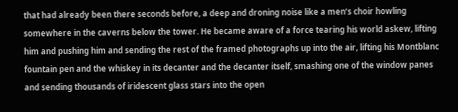that had already been there seconds before, a deep and droning noise like a men’s choir howling somewhere in the caverns below the tower. He became aware of a force tearing his world askew, lifting him and pushing him and sending the rest of the framed photographs up into the air, lifting his Montblanc fountain pen and the whiskey in its decanter and the decanter itself, smashing one of the window panes and sending thousands of iridescent glass stars into the open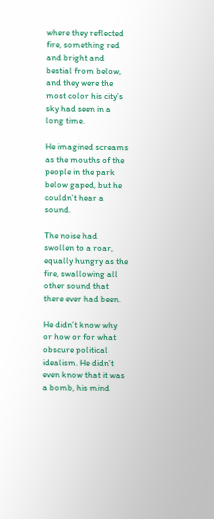where they reflected fire, something red and bright and bestial from below, and they were the most color his city’s sky had seen in a long time.

He imagined screams as the mouths of the people in the park below gaped, but he couldn’t hear a sound.

The noise had swollen to a roar, equally hungry as the fire, swallowing all other sound that there ever had been.

He didn’t know why or how or for what obscure political idealism. He didn’t even know that it was a bomb, his mind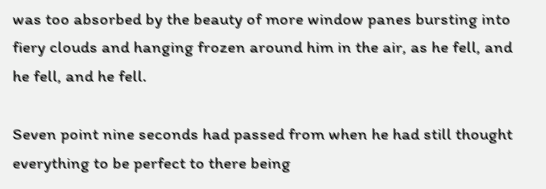was too absorbed by the beauty of more window panes bursting into fiery clouds and hanging frozen around him in the air, as he fell, and he fell, and he fell.

Seven point nine seconds had passed from when he had still thought everything to be perfect to there being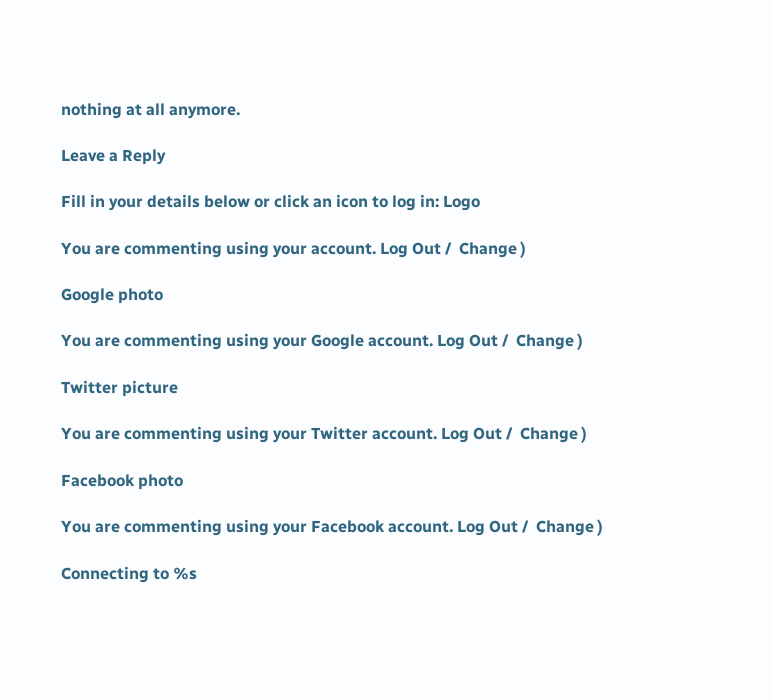nothing at all anymore.

Leave a Reply

Fill in your details below or click an icon to log in: Logo

You are commenting using your account. Log Out /  Change )

Google photo

You are commenting using your Google account. Log Out /  Change )

Twitter picture

You are commenting using your Twitter account. Log Out /  Change )

Facebook photo

You are commenting using your Facebook account. Log Out /  Change )

Connecting to %s